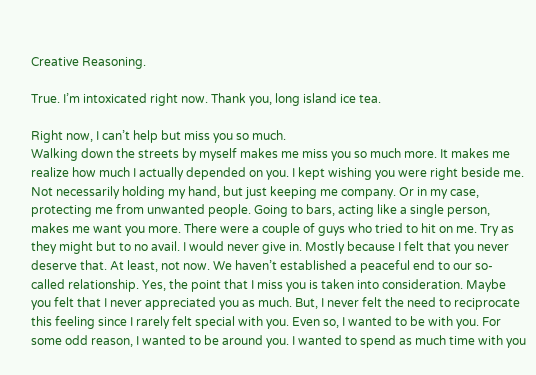Creative Reasoning.

True. I’m intoxicated right now. Thank you, long island ice tea.

Right now, I can’t help but miss you so much.
Walking down the streets by myself makes me miss you so much more. It makes me realize how much I actually depended on you. I kept wishing you were right beside me. Not necessarily holding my hand, but just keeping me company. Or in my case, protecting me from unwanted people. Going to bars, acting like a single person, makes me want you more. There were a couple of guys who tried to hit on me. Try as they might but to no avail. I would never give in. Mostly because I felt that you never deserve that. At least, not now. We haven’t established a peaceful end to our so-called relationship. Yes, the point that I miss you is taken into consideration. Maybe you felt that I never appreciated you as much. But, I never felt the need to reciprocate this feeling since I rarely felt special with you. Even so, I wanted to be with you. For some odd reason, I wanted to be around you. I wanted to spend as much time with you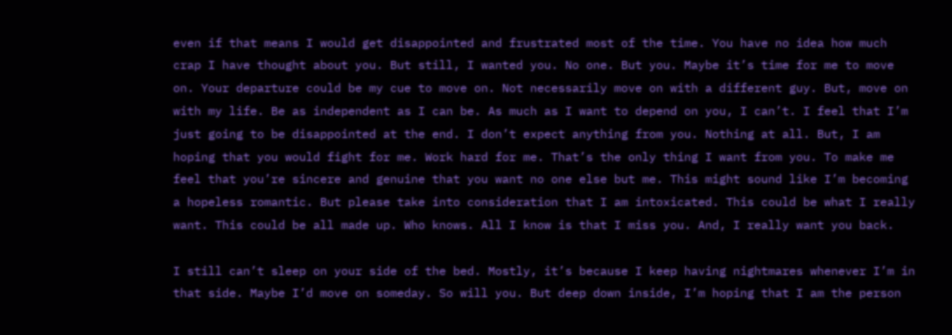even if that means I would get disappointed and frustrated most of the time. You have no idea how much crap I have thought about you. But still, I wanted you. No one. But you. Maybe it’s time for me to move on. Your departure could be my cue to move on. Not necessarily move on with a different guy. But, move on with my life. Be as independent as I can be. As much as I want to depend on you, I can’t. I feel that I’m just going to be disappointed at the end. I don’t expect anything from you. Nothing at all. But, I am hoping that you would fight for me. Work hard for me. That’s the only thing I want from you. To make me feel that you’re sincere and genuine that you want no one else but me. This might sound like I’m becoming a hopeless romantic. But please take into consideration that I am intoxicated. This could be what I really want. This could be all made up. Who knows. All I know is that I miss you. And, I really want you back.

I still can’t sleep on your side of the bed. Mostly, it’s because I keep having nightmares whenever I’m in that side. Maybe I’d move on someday. So will you. But deep down inside, I’m hoping that I am the person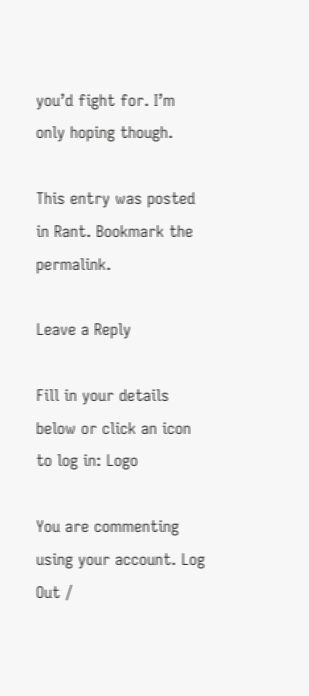you’d fight for. I’m only hoping though.

This entry was posted in Rant. Bookmark the permalink.

Leave a Reply

Fill in your details below or click an icon to log in: Logo

You are commenting using your account. Log Out /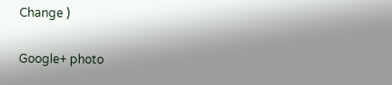Change )

Google+ photo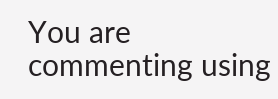You are commenting using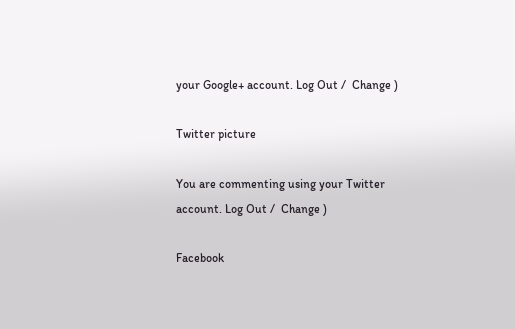your Google+ account. Log Out /  Change )

Twitter picture

You are commenting using your Twitter account. Log Out /  Change )

Facebook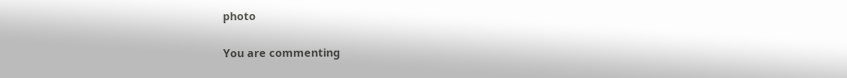photo

You are commenting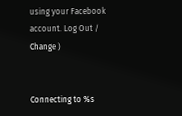using your Facebook account. Log Out /  Change )


Connecting to %s